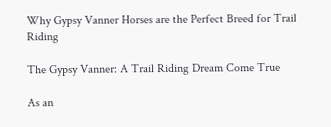Why Gypsy Vanner Horses are the Perfect Breed for Trail Riding

The Gypsy Vanner: A Trail Riding Dream Come True

As an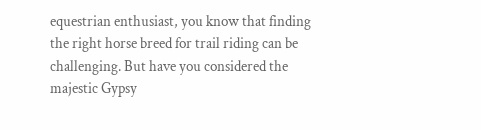equestrian enthusiast, you know that finding the right horse breed for trail riding can be challenging. But have you considered the majestic Gypsy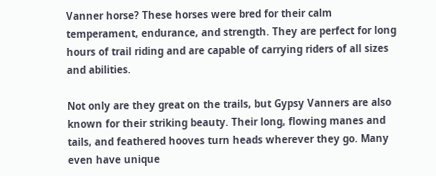Vanner horse? These horses were bred for their calm temperament, endurance, and strength. They are perfect for long hours of trail riding and are capable of carrying riders of all sizes and abilities.

Not only are they great on the trails, but Gypsy Vanners are also known for their striking beauty. Their long, flowing manes and tails, and feathered hooves turn heads wherever they go. Many even have unique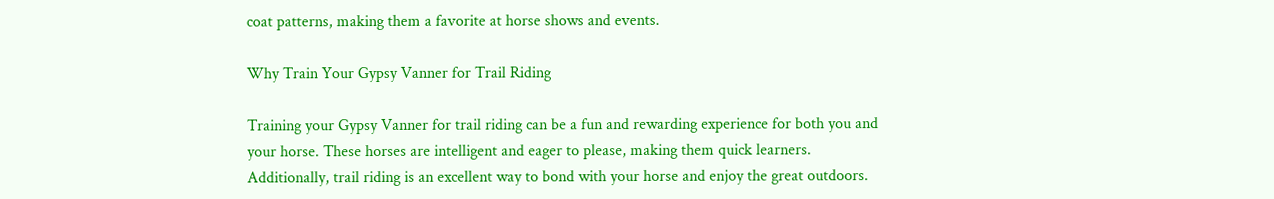coat patterns, making them a favorite at horse shows and events.

Why Train Your Gypsy Vanner for Trail Riding

Training your Gypsy Vanner for trail riding can be a fun and rewarding experience for both you and your horse. These horses are intelligent and eager to please, making them quick learners. Additionally, trail riding is an excellent way to bond with your horse and enjoy the great outdoors.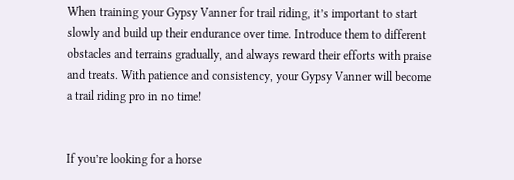When training your Gypsy Vanner for trail riding, it’s important to start slowly and build up their endurance over time. Introduce them to different obstacles and terrains gradually, and always reward their efforts with praise and treats. With patience and consistency, your Gypsy Vanner will become a trail riding pro in no time!


If you’re looking for a horse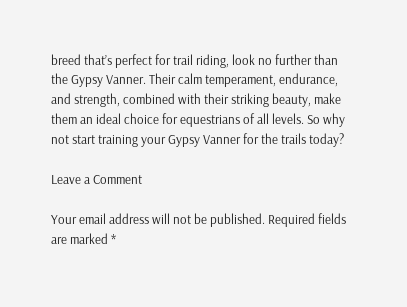breed that’s perfect for trail riding, look no further than the Gypsy Vanner. Their calm temperament, endurance, and strength, combined with their striking beauty, make them an ideal choice for equestrians of all levels. So why not start training your Gypsy Vanner for the trails today?

Leave a Comment

Your email address will not be published. Required fields are marked *